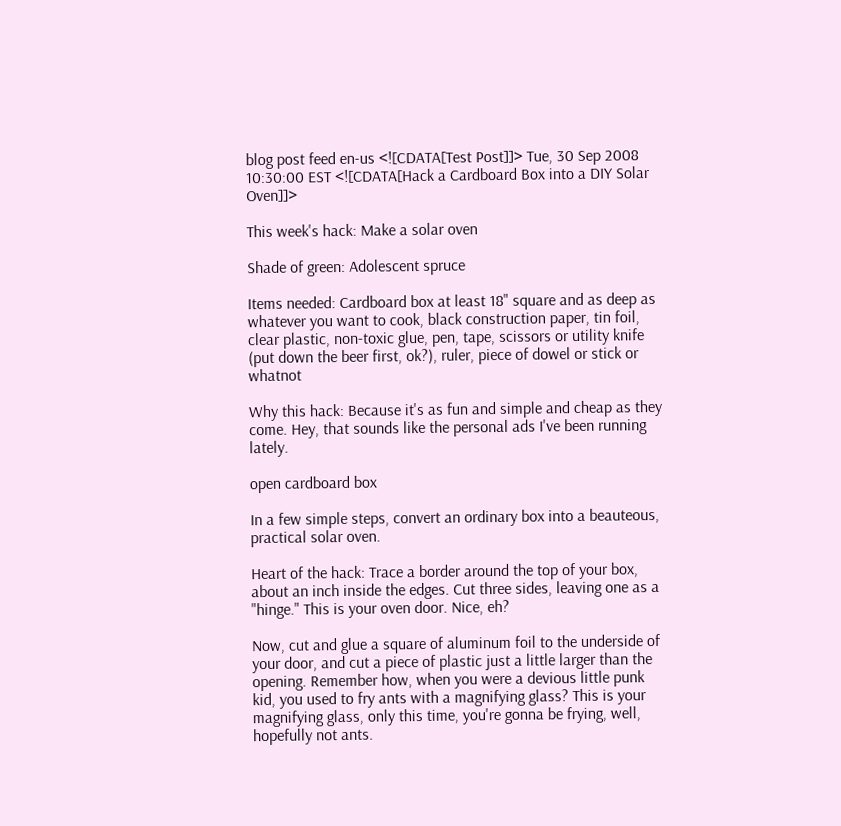blog post feed en-us <![CDATA[Test Post]]> Tue, 30 Sep 2008 10:30:00 EST <![CDATA[Hack a Cardboard Box into a DIY Solar Oven]]>

This week's hack: Make a solar oven

Shade of green: Adolescent spruce

Items needed: Cardboard box at least 18" square and as deep as whatever you want to cook, black construction paper, tin foil, clear plastic, non-toxic glue, pen, tape, scissors or utility knife (put down the beer first, ok?), ruler, piece of dowel or stick or whatnot

Why this hack: Because it's as fun and simple and cheap as they come. Hey, that sounds like the personal ads I've been running lately.

open cardboard box

In a few simple steps, convert an ordinary box into a beauteous, practical solar oven.

Heart of the hack: Trace a border around the top of your box, about an inch inside the edges. Cut three sides, leaving one as a "hinge." This is your oven door. Nice, eh?

Now, cut and glue a square of aluminum foil to the underside of your door, and cut a piece of plastic just a little larger than the opening. Remember how, when you were a devious little punk kid, you used to fry ants with a magnifying glass? This is your magnifying glass, only this time, you're gonna be frying, well, hopefully not ants.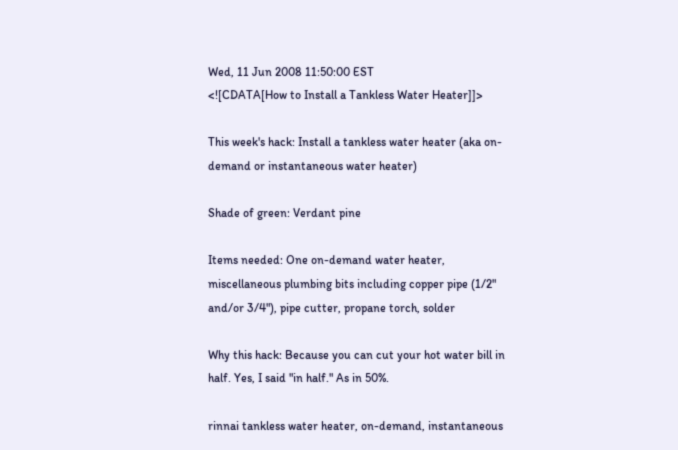Wed, 11 Jun 2008 11:50:00 EST
<![CDATA[How to Install a Tankless Water Heater]]>

This week's hack: Install a tankless water heater (aka on-demand or instantaneous water heater)

Shade of green: Verdant pine

Items needed: One on-demand water heater, miscellaneous plumbing bits including copper pipe (1/2" and/or 3/4"), pipe cutter, propane torch, solder

Why this hack: Because you can cut your hot water bill in half. Yes, I said "in half." As in 50%.

rinnai tankless water heater, on-demand, instantaneous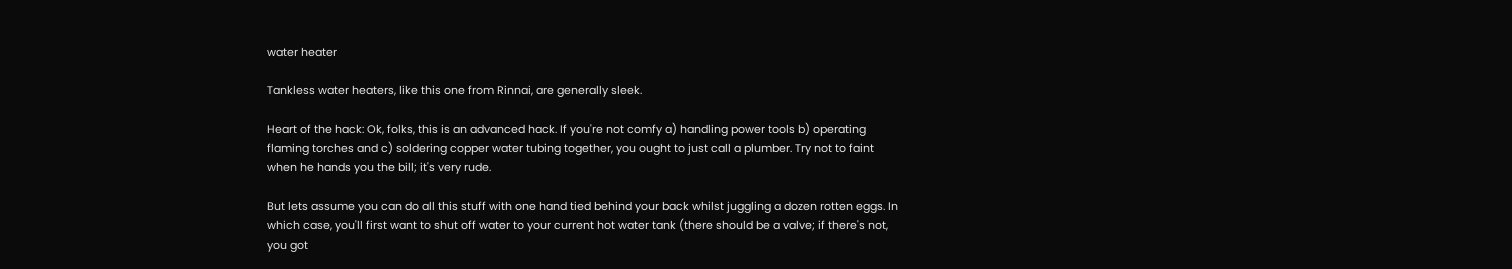water heater

Tankless water heaters, like this one from Rinnai, are generally sleek.

Heart of the hack: Ok, folks, this is an advanced hack. If you're not comfy a) handling power tools b) operating flaming torches and c) soldering copper water tubing together, you ought to just call a plumber. Try not to faint when he hands you the bill; it's very rude.

But lets assume you can do all this stuff with one hand tied behind your back whilst juggling a dozen rotten eggs. In which case, you'll first want to shut off water to your current hot water tank (there should be a valve; if there's not, you got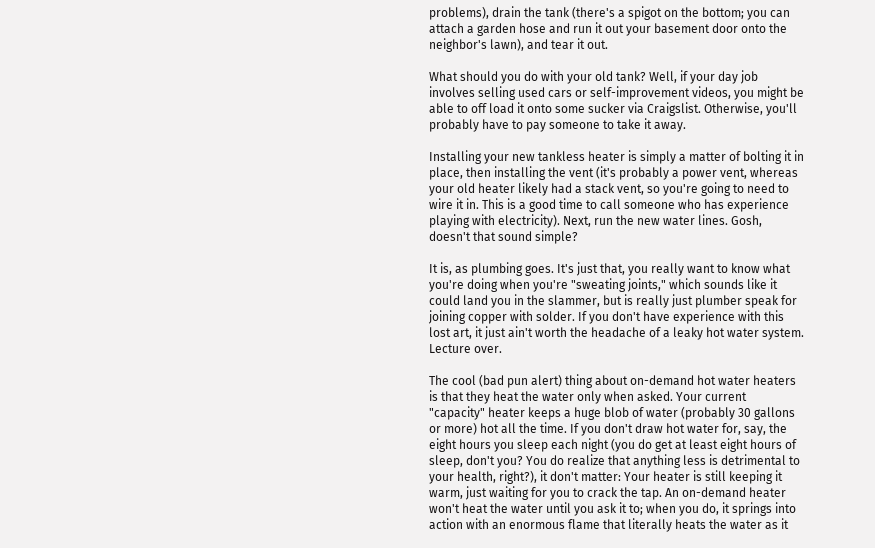problems), drain the tank (there's a spigot on the bottom; you can attach a garden hose and run it out your basement door onto the neighbor's lawn), and tear it out.

What should you do with your old tank? Well, if your day job involves selling used cars or self-improvement videos, you might be able to off load it onto some sucker via Craigslist. Otherwise, you'll probably have to pay someone to take it away.

Installing your new tankless heater is simply a matter of bolting it in place, then installing the vent (it's probably a power vent, whereas your old heater likely had a stack vent, so you're going to need to wire it in. This is a good time to call someone who has experience playing with electricity). Next, run the new water lines. Gosh, doesn't that sound simple?

It is, as plumbing goes. It's just that, you really want to know what you're doing when you're "sweating joints," which sounds like it could land you in the slammer, but is really just plumber speak for joining copper with solder. If you don't have experience with this lost art, it just ain't worth the headache of a leaky hot water system. Lecture over.

The cool (bad pun alert) thing about on-demand hot water heaters is that they heat the water only when asked. Your current "capacity" heater keeps a huge blob of water (probably 30 gallons or more) hot all the time. If you don't draw hot water for, say, the eight hours you sleep each night (you do get at least eight hours of sleep, don't you? You do realize that anything less is detrimental to your health, right?), it don't matter: Your heater is still keeping it warm, just waiting for you to crack the tap. An on-demand heater won't heat the water until you ask it to; when you do, it springs into action with an enormous flame that literally heats the water as it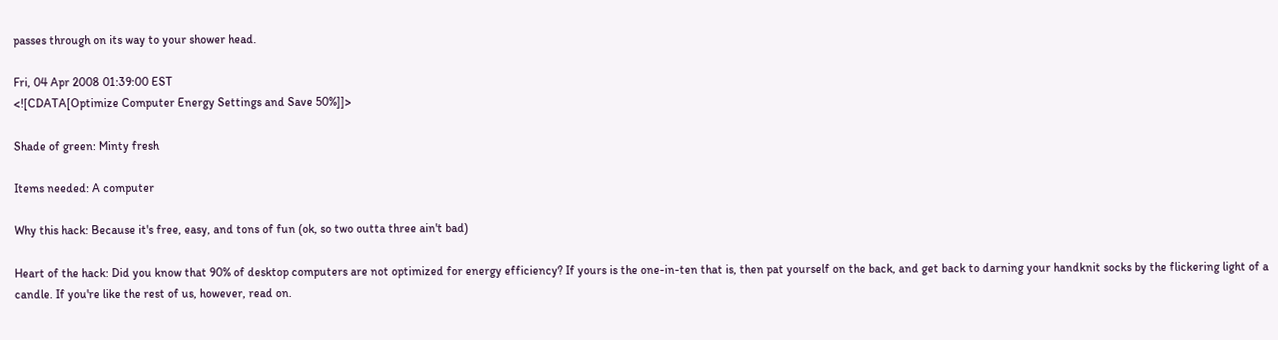passes through on its way to your shower head.

Fri, 04 Apr 2008 01:39:00 EST
<![CDATA[Optimize Computer Energy Settings and Save 50%]]>

Shade of green: Minty fresh

Items needed: A computer

Why this hack: Because it's free, easy, and tons of fun (ok, so two outta three ain't bad)

Heart of the hack: Did you know that 90% of desktop computers are not optimized for energy efficiency? If yours is the one-in-ten that is, then pat yourself on the back, and get back to darning your handknit socks by the flickering light of a candle. If you're like the rest of us, however, read on.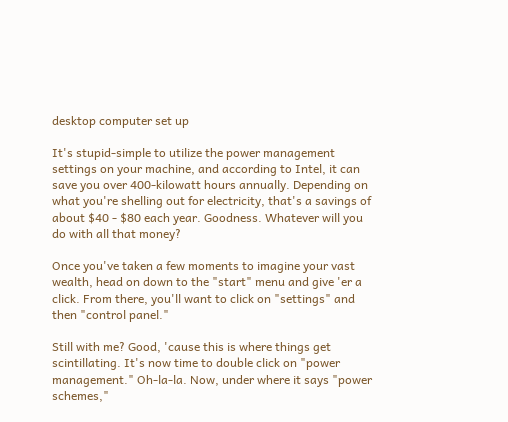desktop computer set up

It's stupid-simple to utilize the power management settings on your machine, and according to Intel, it can save you over 400-kilowatt hours annually. Depending on what you're shelling out for electricity, that's a savings of about $40 - $80 each year. Goodness. Whatever will you do with all that money?

Once you've taken a few moments to imagine your vast wealth, head on down to the "start" menu and give 'er a click. From there, you'll want to click on "settings" and then "control panel."

Still with me? Good, 'cause this is where things get scintillating. It's now time to double click on "power management." Oh-la-la. Now, under where it says "power schemes,"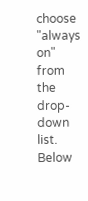choose "always on" from the drop-down list. Below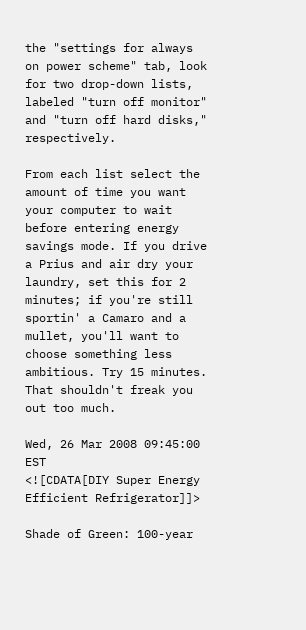the "settings for always on power scheme" tab, look for two drop-down lists, labeled "turn off monitor" and "turn off hard disks," respectively.

From each list select the amount of time you want your computer to wait before entering energy savings mode. If you drive a Prius and air dry your laundry, set this for 2 minutes; if you're still sportin' a Camaro and a mullet, you'll want to choose something less ambitious. Try 15 minutes. That shouldn't freak you out too much.

Wed, 26 Mar 2008 09:45:00 EST
<![CDATA[DIY Super Energy Efficient Refrigerator]]>

Shade of Green: 100-year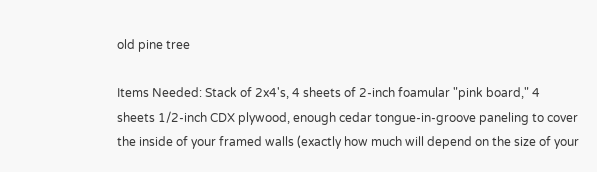old pine tree

Items Needed: Stack of 2x4's, 4 sheets of 2-inch foamular "pink board," 4 sheets 1/2-inch CDX plywood, enough cedar tongue-in-groove paneling to cover the inside of your framed walls (exactly how much will depend on the size of your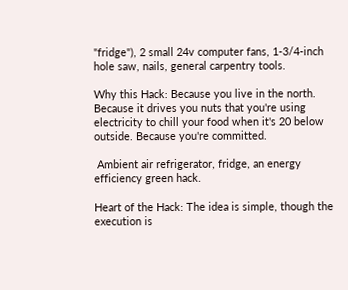"fridge"), 2 small 24v computer fans, 1-3/4-inch hole saw, nails, general carpentry tools.

Why this Hack: Because you live in the north. Because it drives you nuts that you're using electricity to chill your food when it's 20 below outside. Because you're committed.

 Ambient air refrigerator, fridge, an energy efficiency green hack.

Heart of the Hack: The idea is simple, though the execution is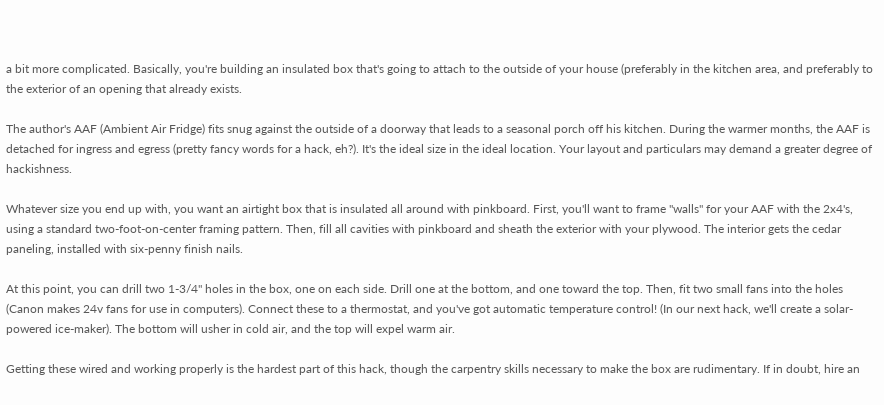a bit more complicated. Basically, you're building an insulated box that's going to attach to the outside of your house (preferably in the kitchen area, and preferably to the exterior of an opening that already exists.

The author's AAF (Ambient Air Fridge) fits snug against the outside of a doorway that leads to a seasonal porch off his kitchen. During the warmer months, the AAF is detached for ingress and egress (pretty fancy words for a hack, eh?). It's the ideal size in the ideal location. Your layout and particulars may demand a greater degree of hackishness.

Whatever size you end up with, you want an airtight box that is insulated all around with pinkboard. First, you'll want to frame "walls" for your AAF with the 2x4's, using a standard two-foot-on-center framing pattern. Then, fill all cavities with pinkboard and sheath the exterior with your plywood. The interior gets the cedar paneling, installed with six-penny finish nails.

At this point, you can drill two 1-3/4" holes in the box, one on each side. Drill one at the bottom, and one toward the top. Then, fit two small fans into the holes (Canon makes 24v fans for use in computers). Connect these to a thermostat, and you've got automatic temperature control! (In our next hack, we'll create a solar-powered ice-maker). The bottom will usher in cold air, and the top will expel warm air.

Getting these wired and working properly is the hardest part of this hack, though the carpentry skills necessary to make the box are rudimentary. If in doubt, hire an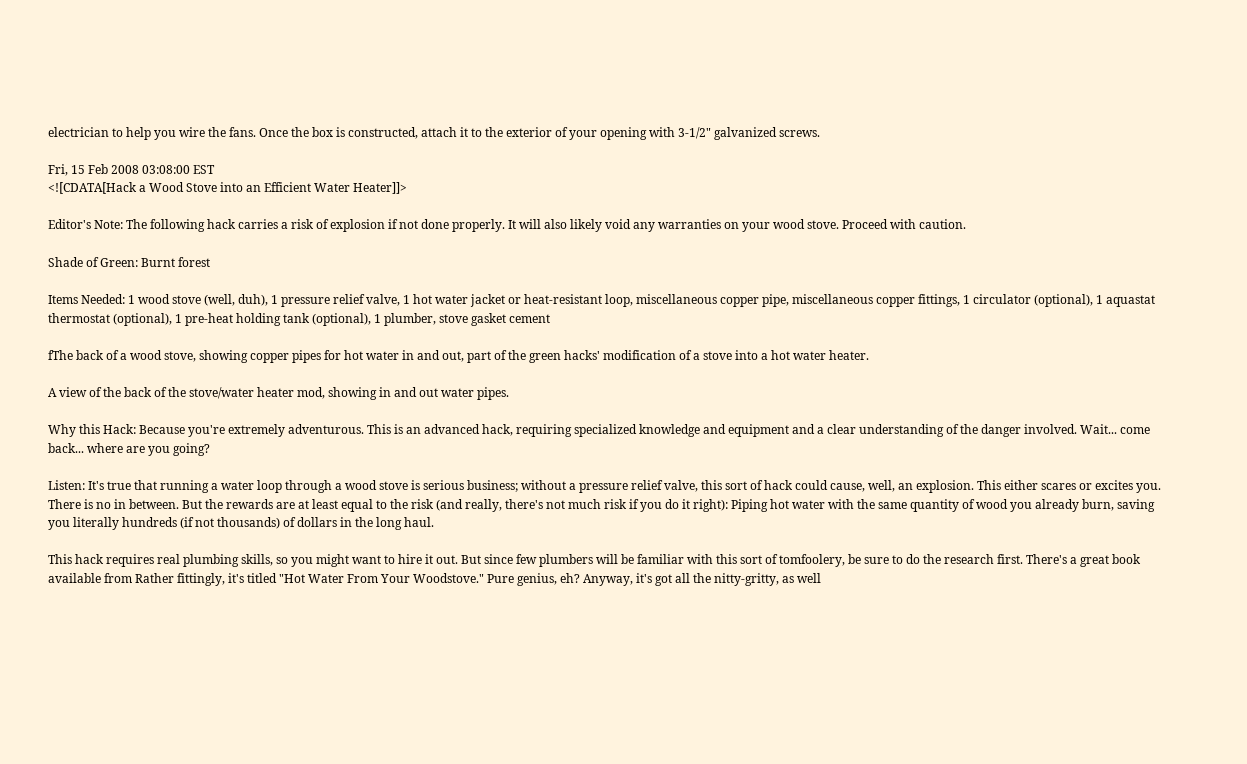electrician to help you wire the fans. Once the box is constructed, attach it to the exterior of your opening with 3-1/2" galvanized screws.

Fri, 15 Feb 2008 03:08:00 EST
<![CDATA[Hack a Wood Stove into an Efficient Water Heater]]>

Editor's Note: The following hack carries a risk of explosion if not done properly. It will also likely void any warranties on your wood stove. Proceed with caution.

Shade of Green: Burnt forest

Items Needed: 1 wood stove (well, duh), 1 pressure relief valve, 1 hot water jacket or heat-resistant loop, miscellaneous copper pipe, miscellaneous copper fittings, 1 circulator (optional), 1 aquastat thermostat (optional), 1 pre-heat holding tank (optional), 1 plumber, stove gasket cement

fThe back of a wood stove, showing copper pipes for hot water in and out, part of the green hacks' modification of a stove into a hot water heater.

A view of the back of the stove/water heater mod, showing in and out water pipes.

Why this Hack: Because you're extremely adventurous. This is an advanced hack, requiring specialized knowledge and equipment and a clear understanding of the danger involved. Wait... come back... where are you going?

Listen: It's true that running a water loop through a wood stove is serious business; without a pressure relief valve, this sort of hack could cause, well, an explosion. This either scares or excites you. There is no in between. But the rewards are at least equal to the risk (and really, there's not much risk if you do it right): Piping hot water with the same quantity of wood you already burn, saving you literally hundreds (if not thousands) of dollars in the long haul.

This hack requires real plumbing skills, so you might want to hire it out. But since few plumbers will be familiar with this sort of tomfoolery, be sure to do the research first. There's a great book available from Rather fittingly, it's titled "Hot Water From Your Woodstove." Pure genius, eh? Anyway, it's got all the nitty-gritty, as well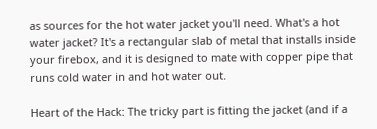as sources for the hot water jacket you'll need. What's a hot water jacket? It's a rectangular slab of metal that installs inside your firebox, and it is designed to mate with copper pipe that runs cold water in and hot water out.

Heart of the Hack: The tricky part is fitting the jacket (and if a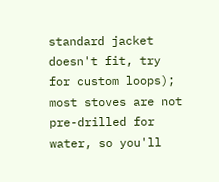standard jacket doesn't fit, try for custom loops); most stoves are not pre-drilled for water, so you'll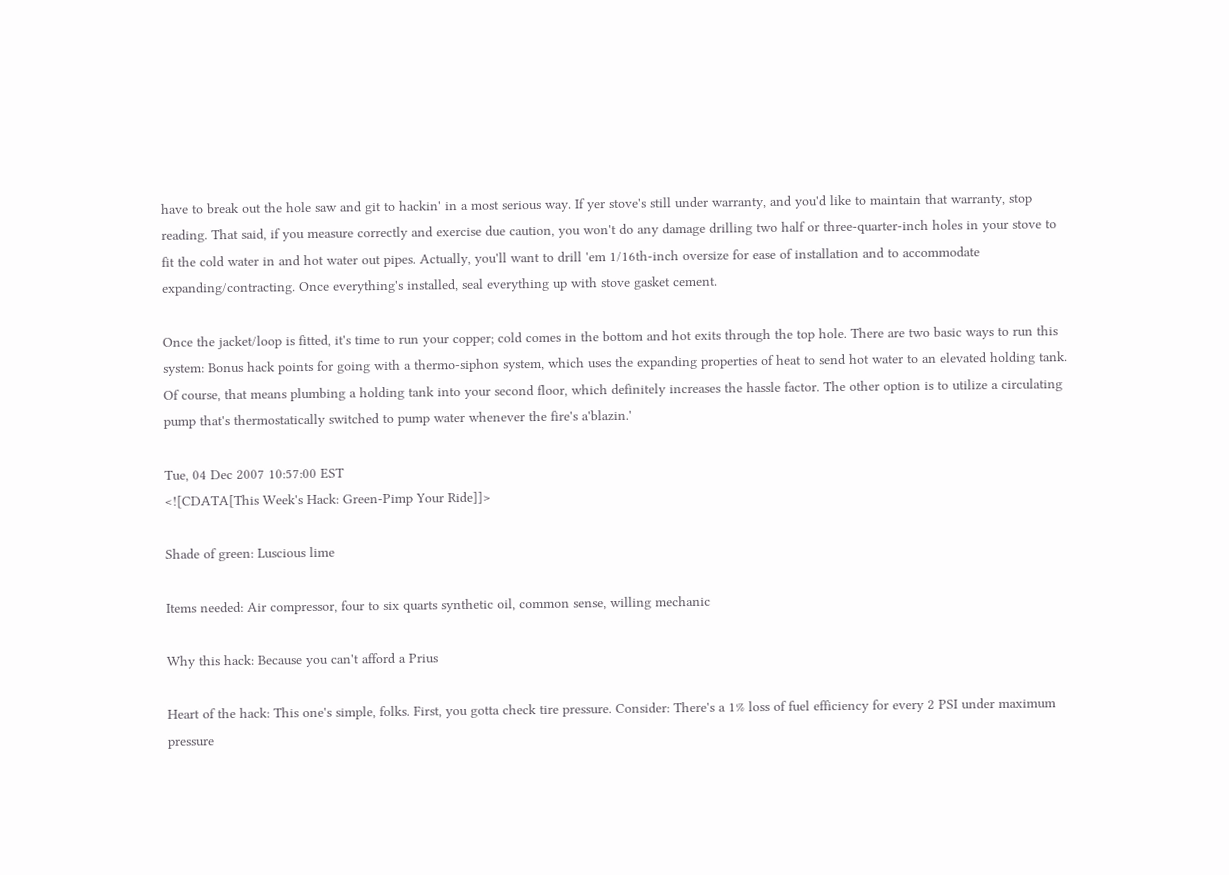have to break out the hole saw and git to hackin' in a most serious way. If yer stove's still under warranty, and you'd like to maintain that warranty, stop reading. That said, if you measure correctly and exercise due caution, you won't do any damage drilling two half or three-quarter-inch holes in your stove to fit the cold water in and hot water out pipes. Actually, you'll want to drill 'em 1/16th-inch oversize for ease of installation and to accommodate expanding/contracting. Once everything's installed, seal everything up with stove gasket cement.

Once the jacket/loop is fitted, it's time to run your copper; cold comes in the bottom and hot exits through the top hole. There are two basic ways to run this system: Bonus hack points for going with a thermo-siphon system, which uses the expanding properties of heat to send hot water to an elevated holding tank. Of course, that means plumbing a holding tank into your second floor, which definitely increases the hassle factor. The other option is to utilize a circulating pump that's thermostatically switched to pump water whenever the fire's a'blazin.'

Tue, 04 Dec 2007 10:57:00 EST
<![CDATA[This Week's Hack: Green-Pimp Your Ride]]>

Shade of green: Luscious lime

Items needed: Air compressor, four to six quarts synthetic oil, common sense, willing mechanic

Why this hack: Because you can't afford a Prius

Heart of the hack: This one's simple, folks. First, you gotta check tire pressure. Consider: There's a 1% loss of fuel efficiency for every 2 PSI under maximum pressure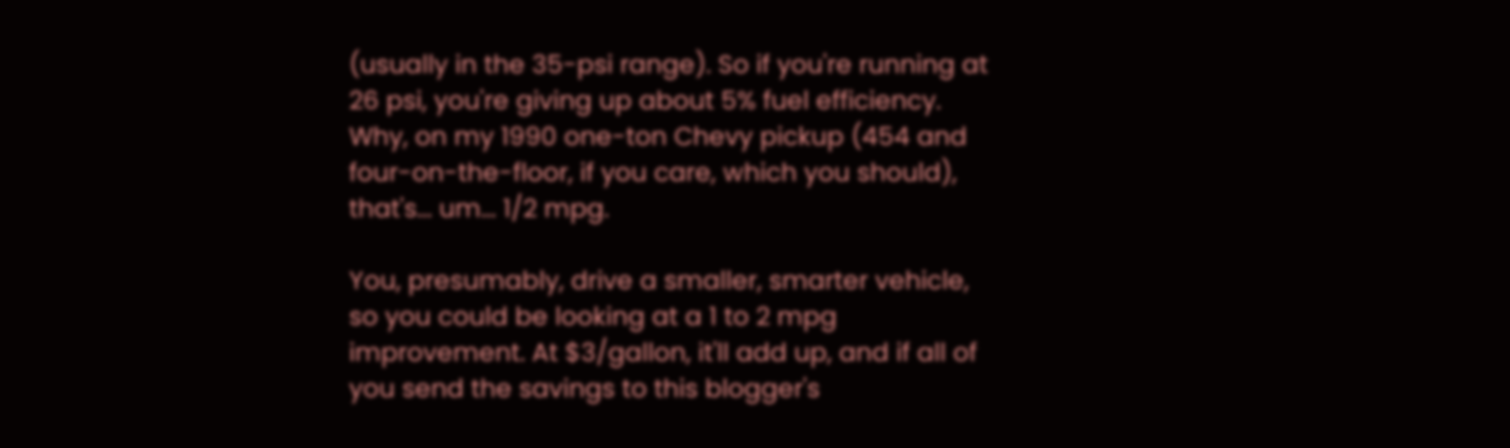(usually in the 35-psi range). So if you're running at 26 psi, you're giving up about 5% fuel efficiency. Why, on my 1990 one-ton Chevy pickup (454 and four-on-the-floor, if you care, which you should), that's... um... 1/2 mpg.

You, presumably, drive a smaller, smarter vehicle, so you could be looking at a 1 to 2 mpg improvement. At $3/gallon, it'll add up, and if all of you send the savings to this blogger's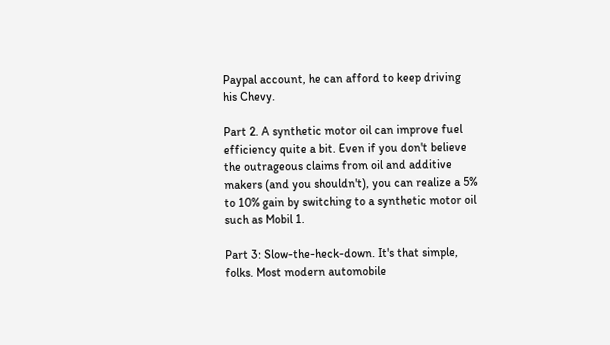Paypal account, he can afford to keep driving his Chevy.

Part 2. A synthetic motor oil can improve fuel efficiency quite a bit. Even if you don't believe the outrageous claims from oil and additive makers (and you shouldn't), you can realize a 5% to 10% gain by switching to a synthetic motor oil such as Mobil 1.

Part 3: Slow-the-heck-down. It's that simple, folks. Most modern automobile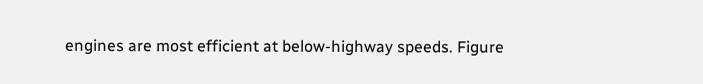engines are most efficient at below-highway speeds. Figure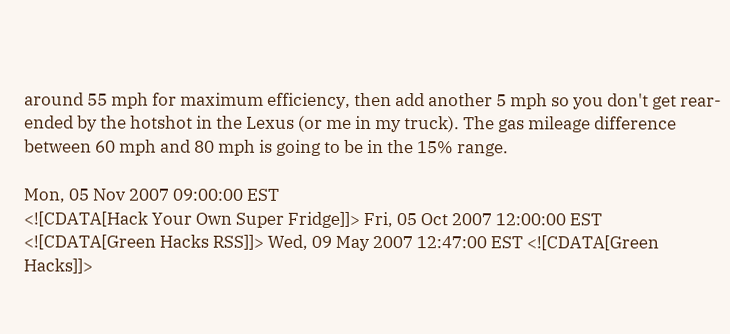around 55 mph for maximum efficiency, then add another 5 mph so you don't get rear-ended by the hotshot in the Lexus (or me in my truck). The gas mileage difference between 60 mph and 80 mph is going to be in the 15% range.

Mon, 05 Nov 2007 09:00:00 EST
<![CDATA[Hack Your Own Super Fridge]]> Fri, 05 Oct 2007 12:00:00 EST <![CDATA[Green Hacks RSS]]> Wed, 09 May 2007 12:47:00 EST <![CDATA[Green Hacks]]>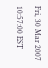Fri, 30 Mar 2007 10:57:00 EST